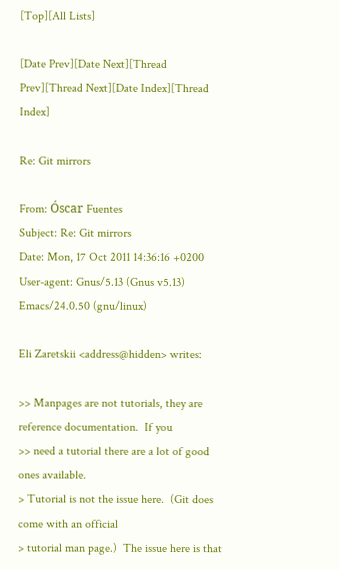[Top][All Lists]

[Date Prev][Date Next][Thread Prev][Thread Next][Date Index][Thread Index]

Re: Git mirrors

From: Óscar Fuentes
Subject: Re: Git mirrors
Date: Mon, 17 Oct 2011 14:36:16 +0200
User-agent: Gnus/5.13 (Gnus v5.13) Emacs/24.0.50 (gnu/linux)

Eli Zaretskii <address@hidden> writes:

>> Manpages are not tutorials, they are reference documentation.  If you
>> need a tutorial there are a lot of good ones available.
> Tutorial is not the issue here.  (Git does come with an official
> tutorial man page.)  The issue here is that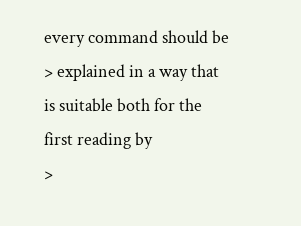every command should be
> explained in a way that is suitable both for the first reading by
>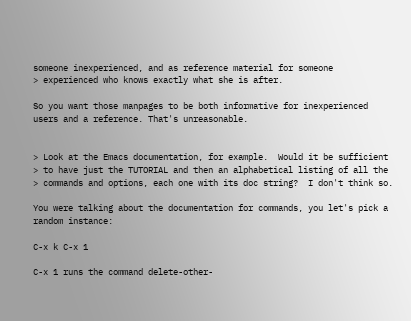someone inexperienced, and as reference material for someone
> experienced who knows exactly what she is after.

So you want those manpages to be both informative for inexperienced
users and a reference. That's unreasonable.


> Look at the Emacs documentation, for example.  Would it be sufficient
> to have just the TUTORIAL and then an alphabetical listing of all the
> commands and options, each one with its doc string?  I don't think so.

You were talking about the documentation for commands, you let's pick a
random instance:

C-x k C-x 1

C-x 1 runs the command delete-other-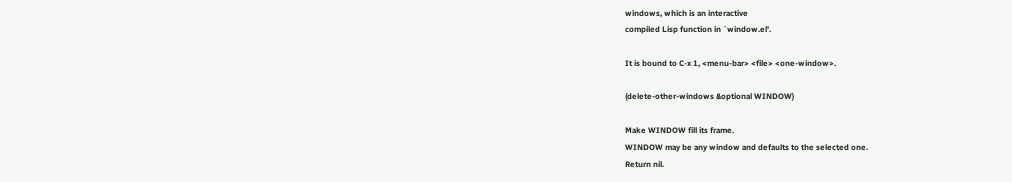windows, which is an interactive
compiled Lisp function in `window.el'.

It is bound to C-x 1, <menu-bar> <file> <one-window>.

(delete-other-windows &optional WINDOW)

Make WINDOW fill its frame.
WINDOW may be any window and defaults to the selected one.
Return nil.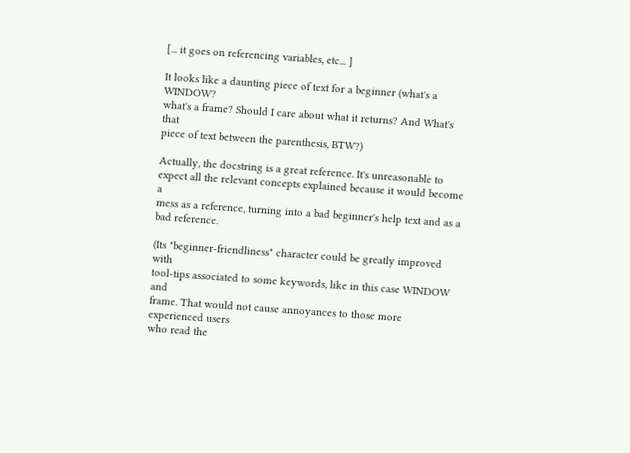[... it goes on referencing variables, etc... ]

It looks like a daunting piece of text for a beginner (what's a WINDOW?
what's a frame? Should I care about what it returns? And What's that
piece of text between the parenthesis, BTW?)

Actually, the docstring is a great reference. It's unreasonable to
expect all the relevant concepts explained because it would become a
mess as a reference, turning into a bad beginner's help text and as a
bad reference.

(Its "beginner-friendliness" character could be greatly improved with
tool-tips associated to some keywords, like in this case WINDOW and
frame. That would not cause annoyances to those more experienced users
who read the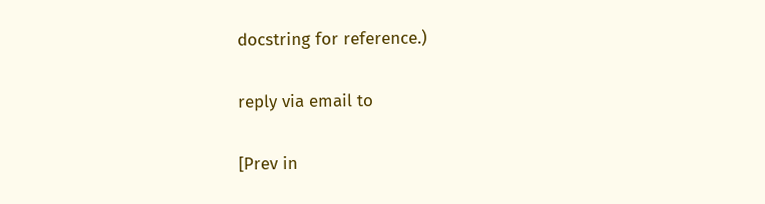docstring for reference.)

reply via email to

[Prev in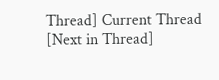Thread] Current Thread [Next in Thread]